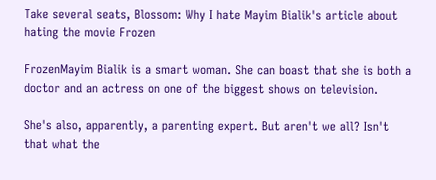Take several seats, Blossom: Why I hate Mayim Bialik's article about hating the movie Frozen

FrozenMayim Bialik is a smart woman. She can boast that she is both a doctor and an actress on one of the biggest shows on television.

She's also, apparently, a parenting expert. But aren't we all? Isn't that what the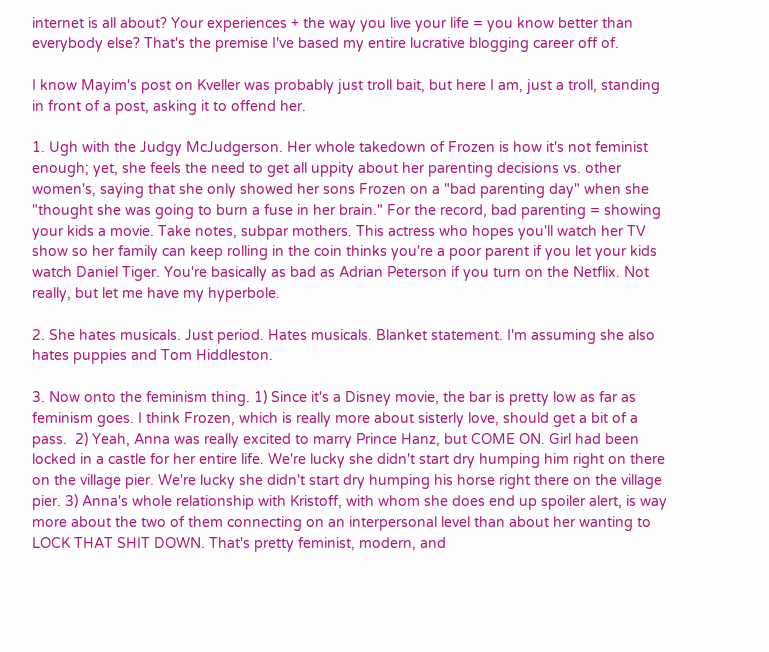internet is all about? Your experiences + the way you live your life = you know better than everybody else? That's the premise I've based my entire lucrative blogging career off of.

I know Mayim's post on Kveller was probably just troll bait, but here I am, just a troll, standing in front of a post, asking it to offend her.

1. Ugh with the Judgy McJudgerson. Her whole takedown of Frozen is how it's not feminist enough; yet, she feels the need to get all uppity about her parenting decisions vs. other women's, saying that she only showed her sons Frozen on a "bad parenting day" when she "thought she was going to burn a fuse in her brain." For the record, bad parenting = showing your kids a movie. Take notes, subpar mothers. This actress who hopes you'll watch her TV show so her family can keep rolling in the coin thinks you're a poor parent if you let your kids watch Daniel Tiger. You're basically as bad as Adrian Peterson if you turn on the Netflix. Not really, but let me have my hyperbole.

2. She hates musicals. Just period. Hates musicals. Blanket statement. I'm assuming she also hates puppies and Tom Hiddleston.

3. Now onto the feminism thing. 1) Since it's a Disney movie, the bar is pretty low as far as feminism goes. I think Frozen, which is really more about sisterly love, should get a bit of a pass.  2) Yeah, Anna was really excited to marry Prince Hanz, but COME ON. Girl had been locked in a castle for her entire life. We're lucky she didn't start dry humping him right on there on the village pier. We're lucky she didn't start dry humping his horse right there on the village pier. 3) Anna's whole relationship with Kristoff, with whom she does end up spoiler alert, is way more about the two of them connecting on an interpersonal level than about her wanting to LOCK THAT SHIT DOWN. That's pretty feminist, modern, and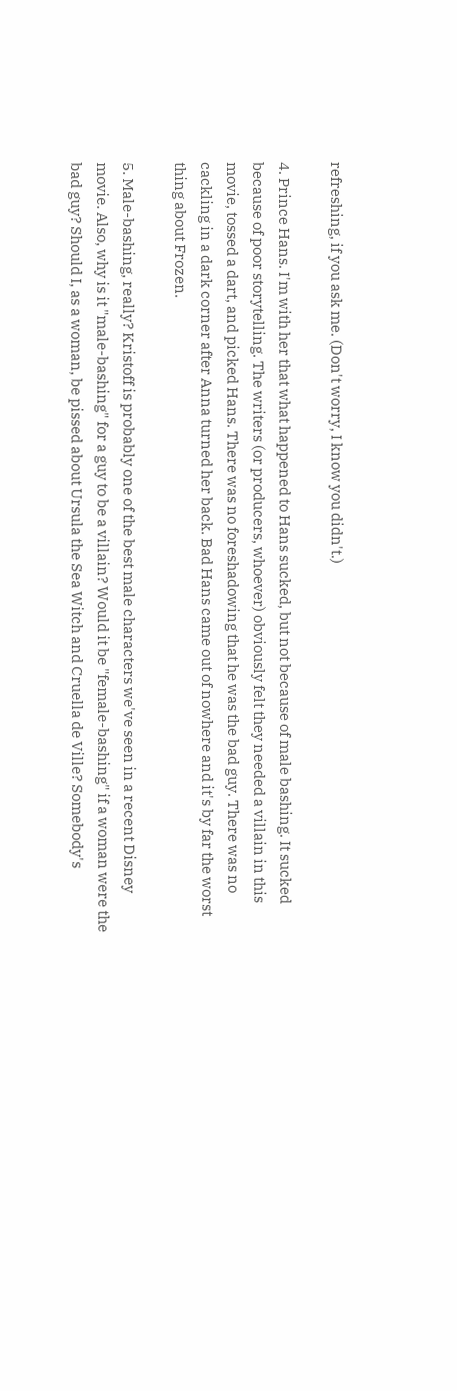refreshing, if you ask me. (Don't worry, I know you didn't.)

4. Prince Hans. I'm with her that what happened to Hans sucked, but not because of male bashing. It sucked because of poor storytelling. The writers (or producers, whoever) obviously felt they needed a villain in this movie, tossed a dart, and picked Hans. There was no foreshadowing that he was the bad guy. There was no cackling in a dark corner after Anna turned her back. Bad Hans came out of nowhere and it's by far the worst thing about Frozen.

5. Male-bashing, really? Kristoff is probably one of the best male characters we've seen in a recent Disney movie. Also, why is it "male-bashing" for a guy to be a villain? Would it be "female-bashing" if a woman were the bad guy? Should I, as a woman, be pissed about Ursula the Sea Witch and Cruella de Ville? Somebody's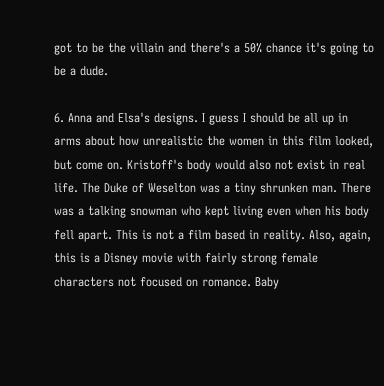got to be the villain and there's a 50% chance it's going to be a dude.

6. Anna and Elsa's designs. I guess I should be all up in arms about how unrealistic the women in this film looked, but come on. Kristoff's body would also not exist in real life. The Duke of Weselton was a tiny shrunken man. There was a talking snowman who kept living even when his body fell apart. This is not a film based in reality. Also, again, this is a Disney movie with fairly strong female characters not focused on romance. Baby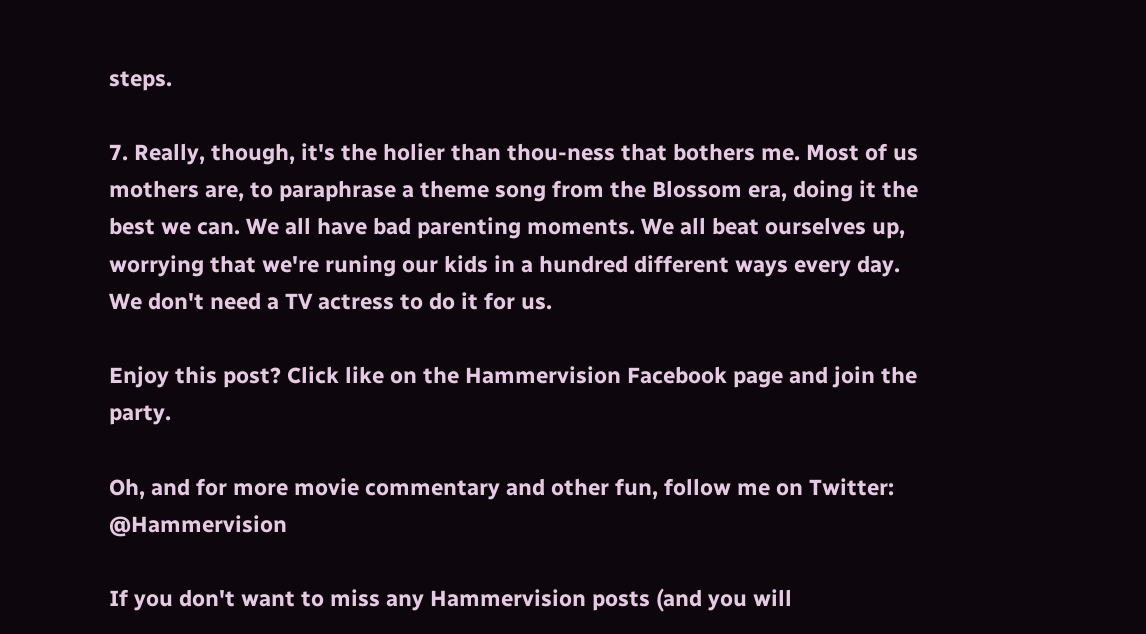steps.

7. Really, though, it's the holier than thou-ness that bothers me. Most of us mothers are, to paraphrase a theme song from the Blossom era, doing it the best we can. We all have bad parenting moments. We all beat ourselves up, worrying that we're runing our kids in a hundred different ways every day. We don't need a TV actress to do it for us.

Enjoy this post? Click like on the Hammervision Facebook page and join the party.

Oh, and for more movie commentary and other fun, follow me on Twitter: @Hammervision

If you don't want to miss any Hammervision posts (and you will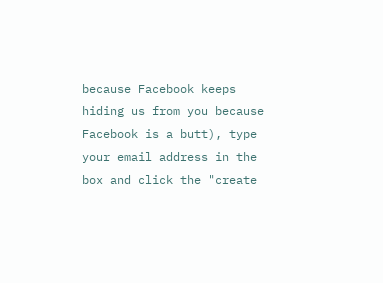because Facebook keeps hiding us from you because Facebook is a butt), type your email address in the box and click the "create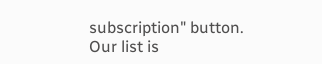subscription" button. Our list is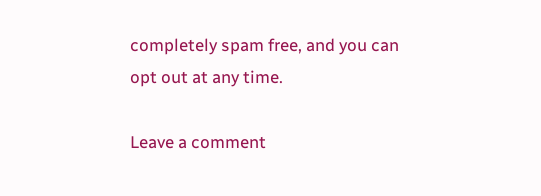completely spam free, and you can opt out at any time.

Leave a comment